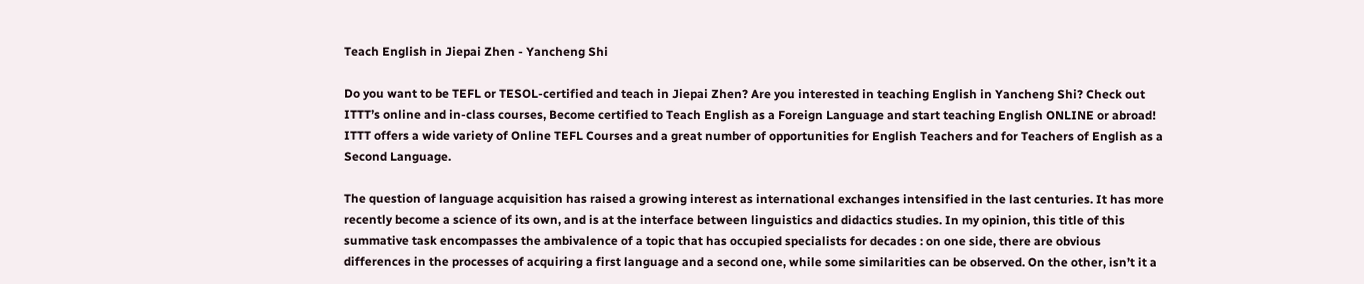Teach English in Jiepai Zhen - Yancheng Shi

Do you want to be TEFL or TESOL-certified and teach in Jiepai Zhen? Are you interested in teaching English in Yancheng Shi? Check out ITTT’s online and in-class courses, Become certified to Teach English as a Foreign Language and start teaching English ONLINE or abroad! ITTT offers a wide variety of Online TEFL Courses and a great number of opportunities for English Teachers and for Teachers of English as a Second Language.

The question of language acquisition has raised a growing interest as international exchanges intensified in the last centuries. It has more recently become a science of its own, and is at the interface between linguistics and didactics studies. In my opinion, this title of this summative task encompasses the ambivalence of a topic that has occupied specialists for decades : on one side, there are obvious differences in the processes of acquiring a first language and a second one, while some similarities can be observed. On the other, isn’t it a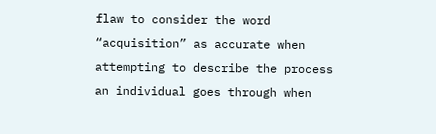flaw to consider the word “acquisition” as accurate when attempting to describe the process an individual goes through when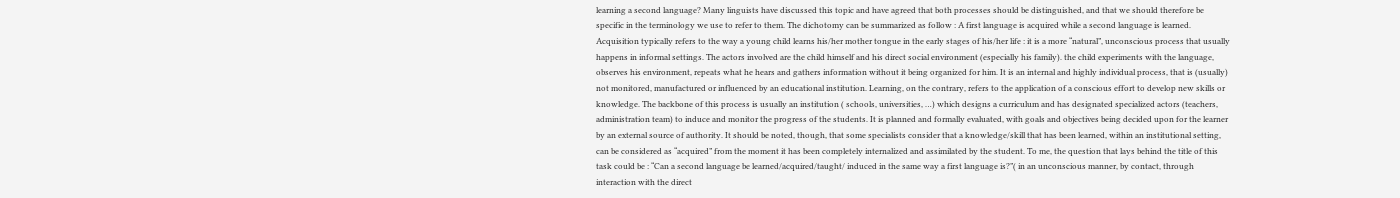learning a second language? Many linguists have discussed this topic and have agreed that both processes should be distinguished, and that we should therefore be specific in the terminology we use to refer to them. The dichotomy can be summarized as follow : A first language is acquired while a second language is learned. Acquisition typically refers to the way a young child learns his/her mother tongue in the early stages of his/her life : it is a more “natural”, unconscious process that usually happens in informal settings. The actors involved are the child himself and his direct social environment (especially his family). the child experiments with the language, observes his environment, repeats what he hears and gathers information without it being organized for him. It is an internal and highly individual process, that is (usually) not monitored, manufactured or influenced by an educational institution. Learning, on the contrary, refers to the application of a conscious effort to develop new skills or knowledge. The backbone of this process is usually an institution ( schools, universities, …) which designs a curriculum and has designated specialized actors (teachers, administration team) to induce and monitor the progress of the students. It is planned and formally evaluated, with goals and objectives being decided upon for the learner by an external source of authority. It should be noted, though, that some specialists consider that a knowledge/skill that has been learned, within an institutional setting, can be considered as “acquired” from the moment it has been completely internalized and assimilated by the student. To me, the question that lays behind the title of this task could be : “Can a second language be learned/acquired/taught/ induced in the same way a first language is?”( in an unconscious manner, by contact, through interaction with the direct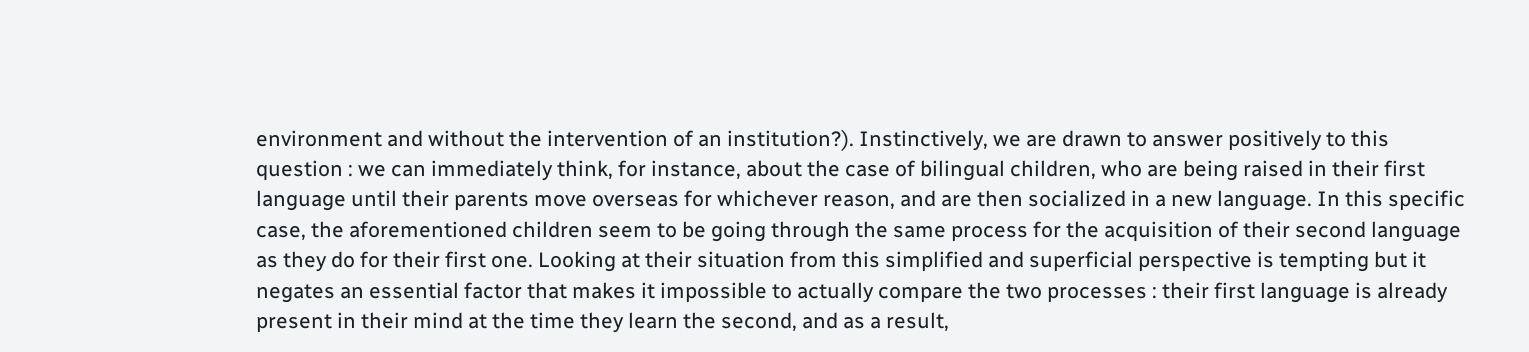environment and without the intervention of an institution?). Instinctively, we are drawn to answer positively to this question : we can immediately think, for instance, about the case of bilingual children, who are being raised in their first language until their parents move overseas for whichever reason, and are then socialized in a new language. In this specific case, the aforementioned children seem to be going through the same process for the acquisition of their second language as they do for their first one. Looking at their situation from this simplified and superficial perspective is tempting but it negates an essential factor that makes it impossible to actually compare the two processes : their first language is already present in their mind at the time they learn the second, and as a result,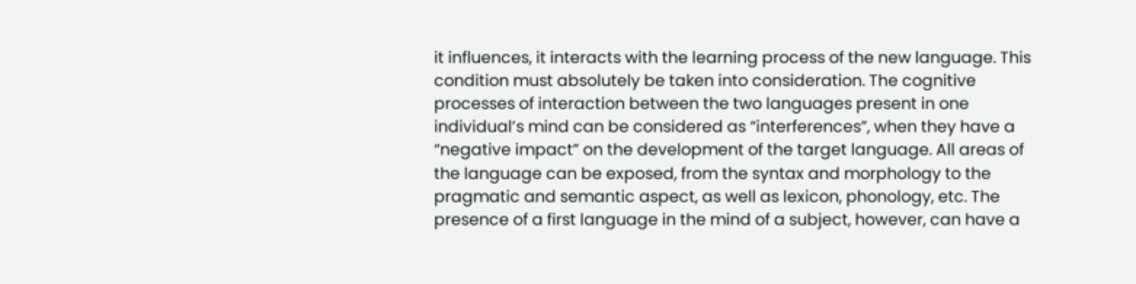it influences, it interacts with the learning process of the new language. This condition must absolutely be taken into consideration. The cognitive processes of interaction between the two languages present in one individual’s mind can be considered as “interferences”, when they have a “negative impact” on the development of the target language. All areas of the language can be exposed, from the syntax and morphology to the pragmatic and semantic aspect, as well as lexicon, phonology, etc. The presence of a first language in the mind of a subject, however, can have a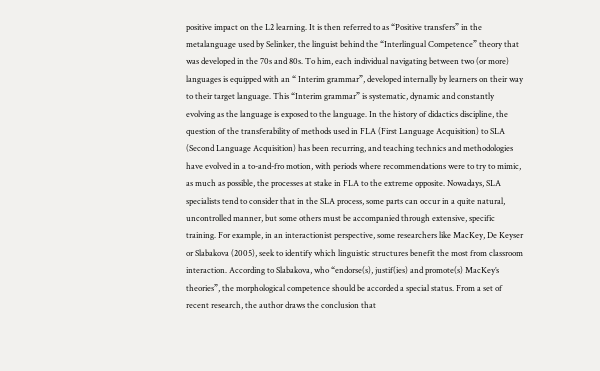positive impact on the L2 learning. It is then referred to as “Positive transfers” in the metalanguage used by Selinker, the linguist behind the “Interlingual Competence” theory that was developed in the 70s and 80s. To him, each individual navigating between two (or more) languages is equipped with an “ Interim grammar”, developed internally by learners on their way to their target language. This “Interim grammar” is systematic, dynamic and constantly evolving as the language is exposed to the language. In the history of didactics discipline, the question of the transferability of methods used in FLA (First Language Acquisition) to SLA (Second Language Acquisition) has been recurring, and teaching technics and methodologies have evolved in a to-and-fro motion, with periods where recommendations were to try to mimic, as much as possible, the processes at stake in FLA to the extreme opposite. Nowadays, SLA specialists tend to consider that in the SLA process, some parts can occur in a quite natural, uncontrolled manner, but some others must be accompanied through extensive, specific training. For example, in an interactionist perspective, some researchers like MacKey, De Keyser or Slabakova (2005), seek to identify which linguistic structures benefit the most from classroom interaction. According to Slabakova, who “endorse(s), justif(ies) and promote(s) MacKey’s theories”, the morphological competence should be accorded a special status. From a set of recent research, the author draws the conclusion that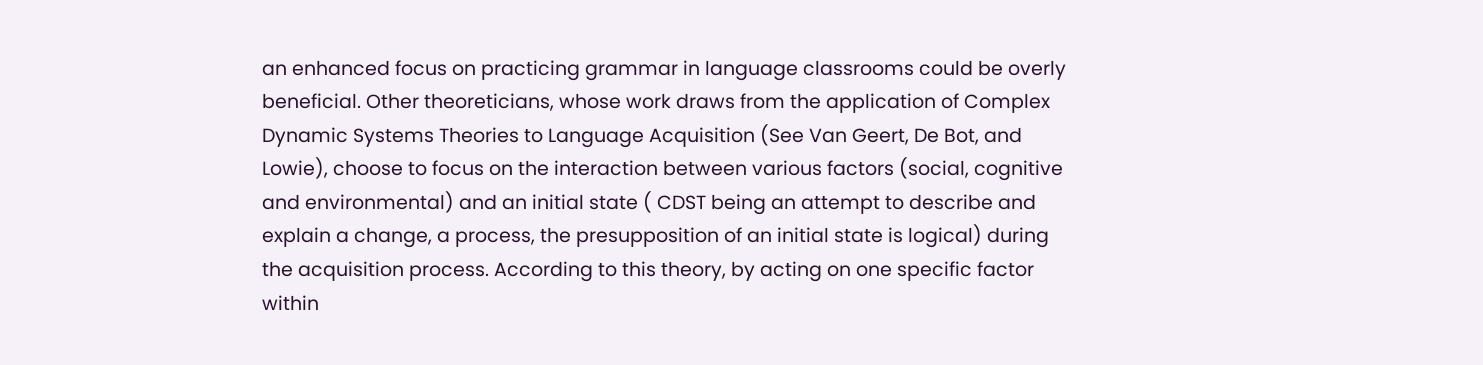an enhanced focus on practicing grammar in language classrooms could be overly beneficial. Other theoreticians, whose work draws from the application of Complex Dynamic Systems Theories to Language Acquisition (See Van Geert, De Bot, and Lowie), choose to focus on the interaction between various factors (social, cognitive and environmental) and an initial state ( CDST being an attempt to describe and explain a change, a process, the presupposition of an initial state is logical) during the acquisition process. According to this theory, by acting on one specific factor within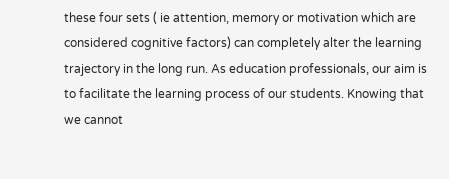these four sets ( ie attention, memory or motivation which are considered cognitive factors) can completely alter the learning trajectory in the long run. As education professionals, our aim is to facilitate the learning process of our students. Knowing that we cannot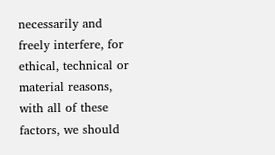necessarily and freely interfere, for ethical, technical or material reasons, with all of these factors, we should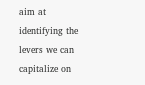aim at identifying the levers we can capitalize on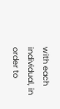with each individual, in order to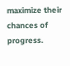maximize their chances of progress.